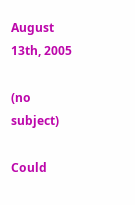August 13th, 2005

(no subject)

Could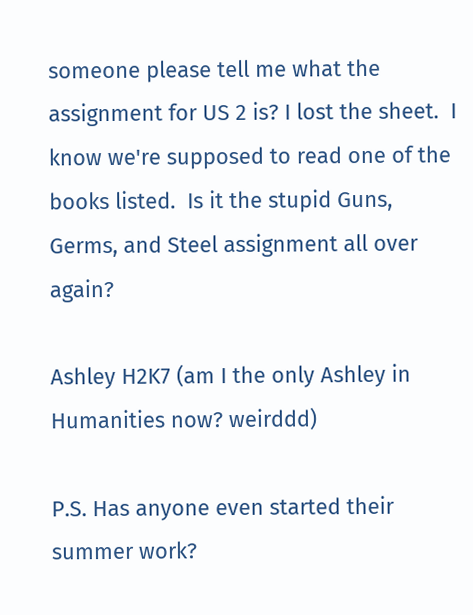someone please tell me what the assignment for US 2 is? I lost the sheet.  I know we're supposed to read one of the books listed.  Is it the stupid Guns, Germs, and Steel assignment all over again?

Ashley H2K7 (am I the only Ashley in Humanities now? weirddd)

P.S. Has anyone even started their summer work?